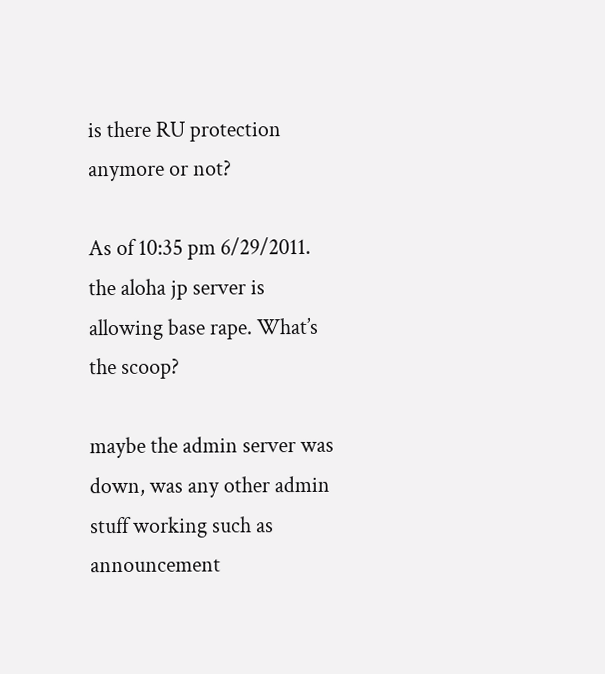is there RU protection anymore or not?

As of 10:35 pm 6/29/2011. the aloha jp server is allowing base rape. What’s the scoop?

maybe the admin server was down, was any other admin stuff working such as announcement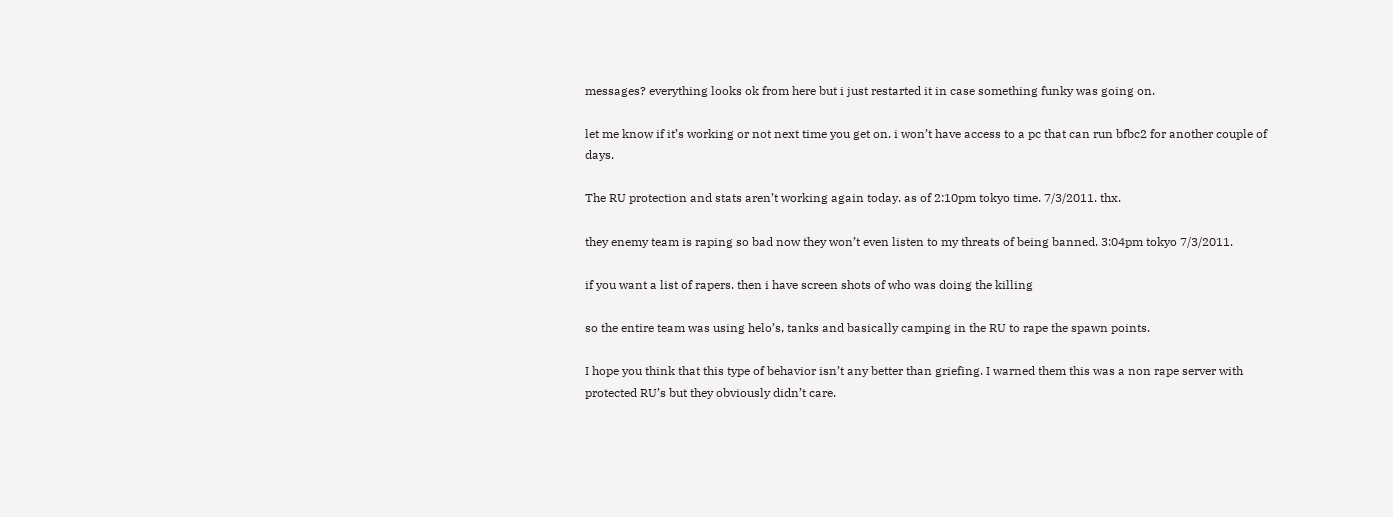messages? everything looks ok from here but i just restarted it in case something funky was going on.

let me know if it’s working or not next time you get on. i won’t have access to a pc that can run bfbc2 for another couple of days.

The RU protection and stats aren’t working again today. as of 2:10pm tokyo time. 7/3/2011. thx.

they enemy team is raping so bad now they won’t even listen to my threats of being banned. 3:04pm tokyo 7/3/2011.

if you want a list of rapers. then i have screen shots of who was doing the killing

so the entire team was using helo’s, tanks and basically camping in the RU to rape the spawn points.

I hope you think that this type of behavior isn’t any better than griefing. I warned them this was a non rape server with protected RU’s but they obviously didn’t care.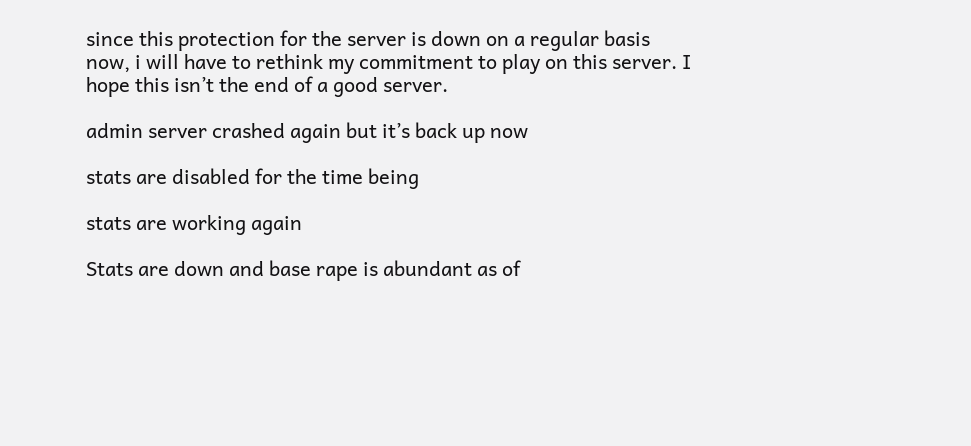since this protection for the server is down on a regular basis now, i will have to rethink my commitment to play on this server. I hope this isn’t the end of a good server.

admin server crashed again but it’s back up now

stats are disabled for the time being

stats are working again

Stats are down and base rape is abundant as of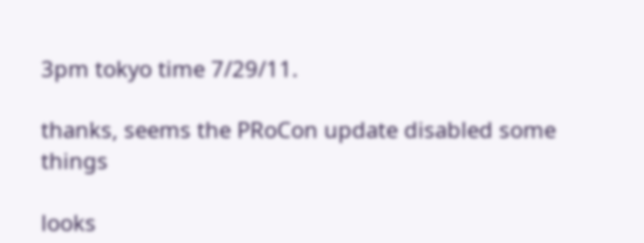3pm tokyo time 7/29/11.

thanks, seems the PRoCon update disabled some things

looks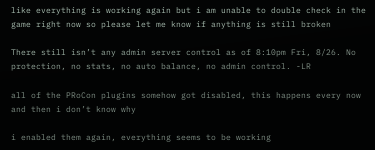like everything is working again but i am unable to double check in the game right now so please let me know if anything is still broken

There still isn’t any admin server control as of 8:10pm Fri, 8/26. No protection, no stats, no auto balance, no admin control. -LR

all of the PRoCon plugins somehow got disabled, this happens every now and then i don’t know why

i enabled them again, everything seems to be working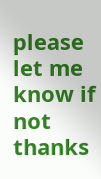please let me know if not thanks